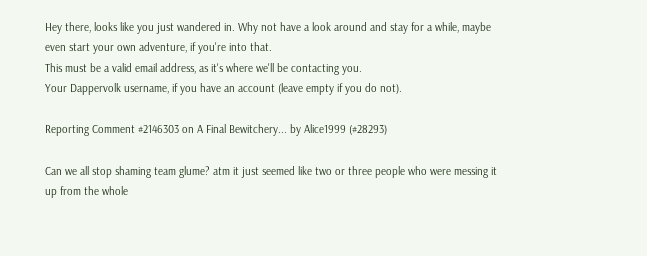Hey there, looks like you just wandered in. Why not have a look around and stay for a while, maybe even start your own adventure, if you're into that.
This must be a valid email address, as it's where we'll be contacting you.
Your Dappervolk username, if you have an account (leave empty if you do not).

Reporting Comment #2146303 on A Final Bewitchery... by Alice1999 (#28293)

Can we all stop shaming team glume? atm it just seemed like two or three people who were messing it up from the whole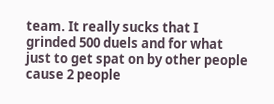team. It really sucks that I grinded 500 duels and for what just to get spat on by other people cause 2 people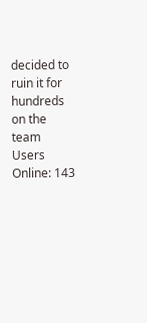decided to ruin it for hundreds on the team
Users Online: 143